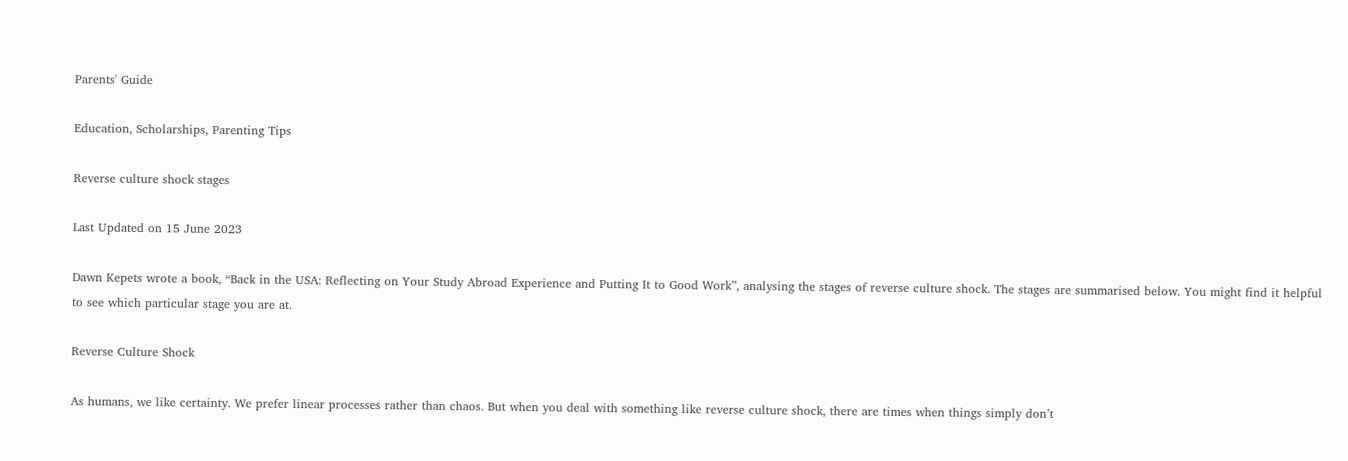Parents' Guide

Education, Scholarships, Parenting Tips

Reverse culture shock stages

Last Updated on 15 June 2023

Dawn Kepets wrote a book, “Back in the USA: Reflecting on Your Study Abroad Experience and Putting It to Good Work”, analysing the stages of reverse culture shock. The stages are summarised below. You might find it helpful to see which particular stage you are at.

Reverse Culture Shock

As humans, we like certainty. We prefer linear processes rather than chaos. But when you deal with something like reverse culture shock, there are times when things simply don’t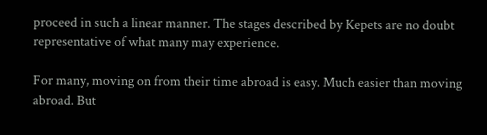proceed in such a linear manner. The stages described by Kepets are no doubt representative of what many may experience.

For many, moving on from their time abroad is easy. Much easier than moving abroad. But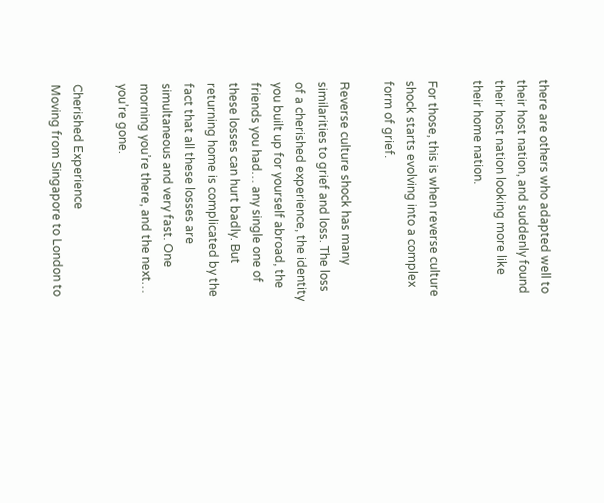there are others who adapted well to their host nation, and suddenly found their host nation looking more like their home nation.

For those, this is when reverse culture shock starts evolving into a complex form of grief.

Reverse culture shock has many similarities to grief and loss. The loss of a cherished experience, the identity you built up for yourself abroad, the friends you had… any single one of these losses can hurt badly. But returning home is complicated by the fact that all these losses are simultaneous and very fast. One morning you’re there, and the next… you’re gone.

Cherished Experience
Moving from Singapore to London to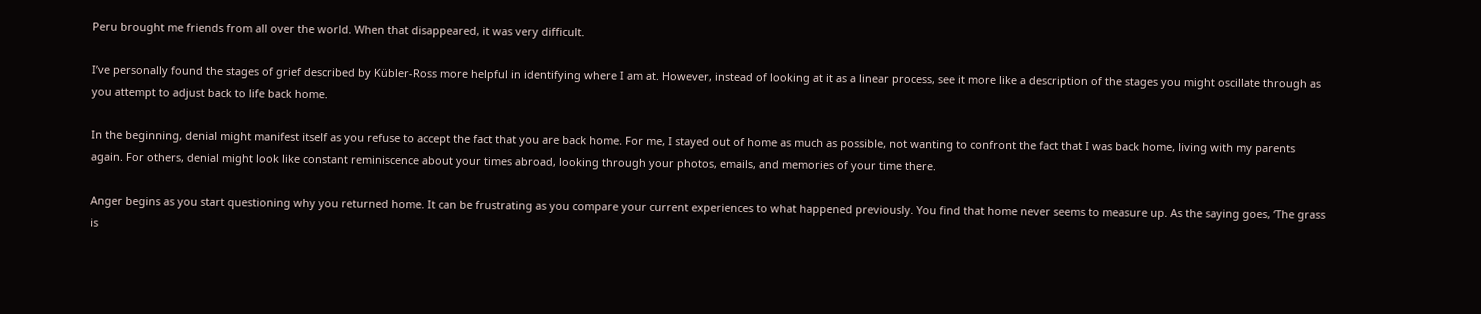Peru brought me friends from all over the world. When that disappeared, it was very difficult.

I’ve personally found the stages of grief described by Kübler-Ross more helpful in identifying where I am at. However, instead of looking at it as a linear process, see it more like a description of the stages you might oscillate through as you attempt to adjust back to life back home.

In the beginning, denial might manifest itself as you refuse to accept the fact that you are back home. For me, I stayed out of home as much as possible, not wanting to confront the fact that I was back home, living with my parents again. For others, denial might look like constant reminiscence about your times abroad, looking through your photos, emails, and memories of your time there.

Anger begins as you start questioning why you returned home. It can be frustrating as you compare your current experiences to what happened previously. You find that home never seems to measure up. As the saying goes, ‘The grass is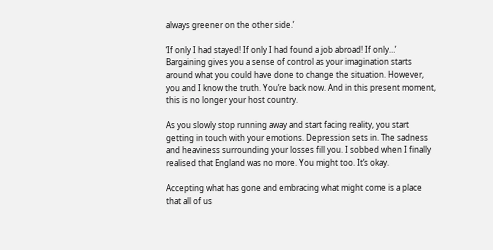always greener on the other side.’

‘If only I had stayed! If only I had found a job abroad! If only…’ Bargaining gives you a sense of control as your imagination starts around what you could have done to change the situation. However, you and I know the truth. You’re back now. And in this present moment, this is no longer your host country.

As you slowly stop running away and start facing reality, you start getting in touch with your emotions. Depression sets in. The sadness and heaviness surrounding your losses fill you. I sobbed when I finally realised that England was no more. You might too. It’s okay.

Accepting what has gone and embracing what might come is a place that all of us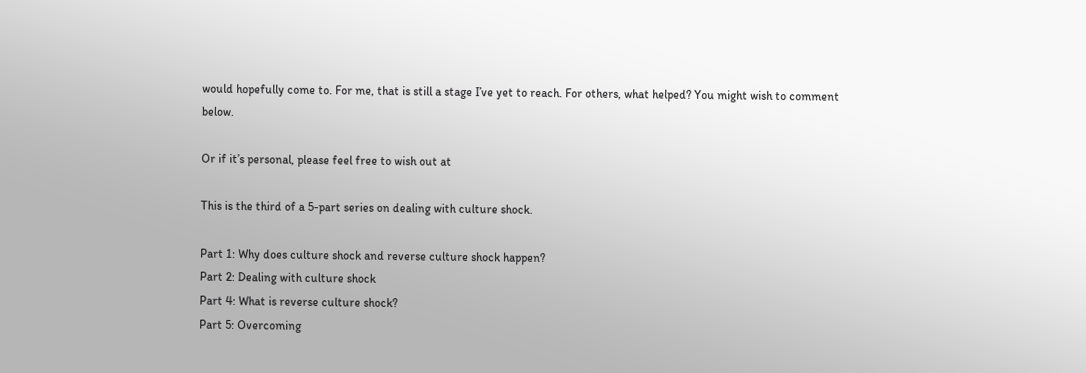would hopefully come to. For me, that is still a stage I’ve yet to reach. For others, what helped? You might wish to comment below.

Or if it’s personal, please feel free to wish out at

This is the third of a 5-part series on dealing with culture shock.

Part 1: Why does culture shock and reverse culture shock happen?
Part 2: Dealing with culture shock
Part 4: What is reverse culture shock?
Part 5: Overcoming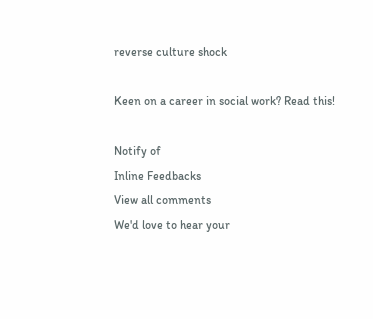reverse culture shock

Keen on a career in social work? Read this!

Notify of
Inline Feedbacks
View all comments
We'd love to hear your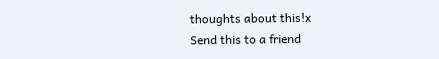thoughts about this!x
Send this to a friend